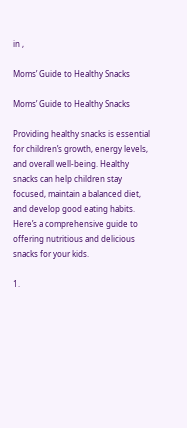in ,

Moms’ Guide to Healthy Snacks

Moms’ Guide to Healthy Snacks

Providing healthy snacks is essential for children’s growth, energy levels, and overall well-being. Healthy snacks can help children stay focused, maintain a balanced diet, and develop good eating habits. Here’s a comprehensive guide to offering nutritious and delicious snacks for your kids.

1.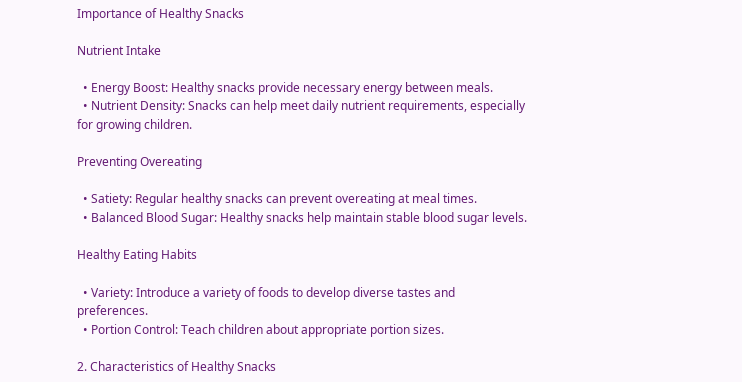Importance of Healthy Snacks

Nutrient Intake

  • Energy Boost: Healthy snacks provide necessary energy between meals.
  • Nutrient Density: Snacks can help meet daily nutrient requirements, especially for growing children.

Preventing Overeating

  • Satiety: Regular healthy snacks can prevent overeating at meal times.
  • Balanced Blood Sugar: Healthy snacks help maintain stable blood sugar levels.

Healthy Eating Habits

  • Variety: Introduce a variety of foods to develop diverse tastes and preferences.
  • Portion Control: Teach children about appropriate portion sizes.

2. Characteristics of Healthy Snacks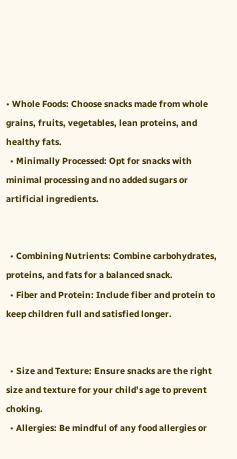• Whole Foods: Choose snacks made from whole grains, fruits, vegetables, lean proteins, and healthy fats.
  • Minimally Processed: Opt for snacks with minimal processing and no added sugars or artificial ingredients.


  • Combining Nutrients: Combine carbohydrates, proteins, and fats for a balanced snack.
  • Fiber and Protein: Include fiber and protein to keep children full and satisfied longer.


  • Size and Texture: Ensure snacks are the right size and texture for your child’s age to prevent choking.
  • Allergies: Be mindful of any food allergies or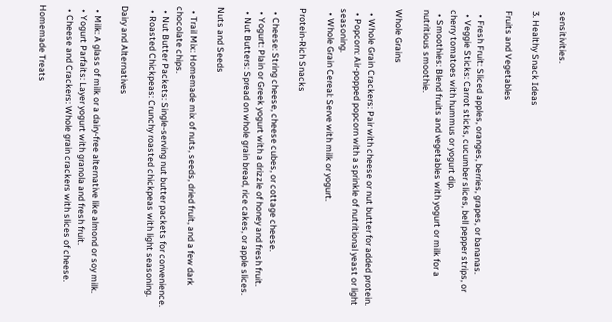sensitivities.

3. Healthy Snack Ideas

Fruits and Vegetables

  • Fresh Fruit: Sliced apples, oranges, berries, grapes, or bananas.
  • Veggie Sticks: Carrot sticks, cucumber slices, bell pepper strips, or cherry tomatoes with hummus or yogurt dip.
  • Smoothies: Blend fruits and vegetables with yogurt or milk for a nutritious smoothie.

Whole Grains

  • Whole Grain Crackers: Pair with cheese or nut butter for added protein.
  • Popcorn: Air-popped popcorn with a sprinkle of nutritional yeast or light seasoning.
  • Whole Grain Cereal: Serve with milk or yogurt.

Protein-Rich Snacks

  • Cheese: String cheese, cheese cubes, or cottage cheese.
  • Yogurt: Plain or Greek yogurt with a drizzle of honey and fresh fruit.
  • Nut Butters: Spread on whole grain bread, rice cakes, or apple slices.

Nuts and Seeds

  • Trail Mix: Homemade mix of nuts, seeds, dried fruit, and a few dark chocolate chips.
  • Nut Butter Packets: Single-serving nut butter packets for convenience.
  • Roasted Chickpeas: Crunchy roasted chickpeas with light seasoning.

Dairy and Alternatives

  • Milk: A glass of milk or a dairy-free alternative like almond or soy milk.
  • Yogurt Parfaits: Layer yogurt with granola and fresh fruit.
  • Cheese and Crackers: Whole grain crackers with slices of cheese.

Homemade Treats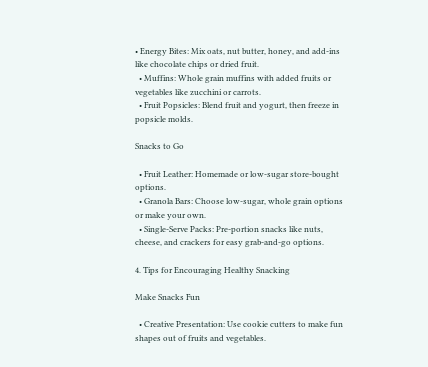• Energy Bites: Mix oats, nut butter, honey, and add-ins like chocolate chips or dried fruit.
  • Muffins: Whole grain muffins with added fruits or vegetables like zucchini or carrots.
  • Fruit Popsicles: Blend fruit and yogurt, then freeze in popsicle molds.

Snacks to Go

  • Fruit Leather: Homemade or low-sugar store-bought options.
  • Granola Bars: Choose low-sugar, whole grain options or make your own.
  • Single-Serve Packs: Pre-portion snacks like nuts, cheese, and crackers for easy grab-and-go options.

4. Tips for Encouraging Healthy Snacking

Make Snacks Fun

  • Creative Presentation: Use cookie cutters to make fun shapes out of fruits and vegetables.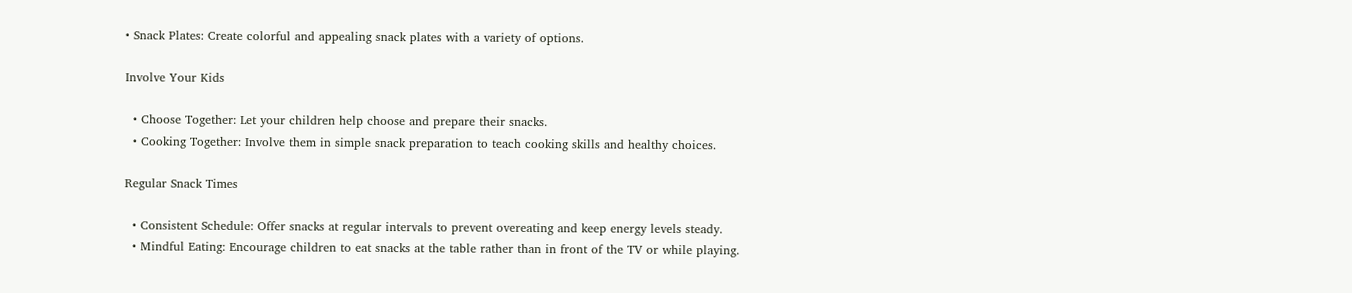• Snack Plates: Create colorful and appealing snack plates with a variety of options.

Involve Your Kids

  • Choose Together: Let your children help choose and prepare their snacks.
  • Cooking Together: Involve them in simple snack preparation to teach cooking skills and healthy choices.

Regular Snack Times

  • Consistent Schedule: Offer snacks at regular intervals to prevent overeating and keep energy levels steady.
  • Mindful Eating: Encourage children to eat snacks at the table rather than in front of the TV or while playing.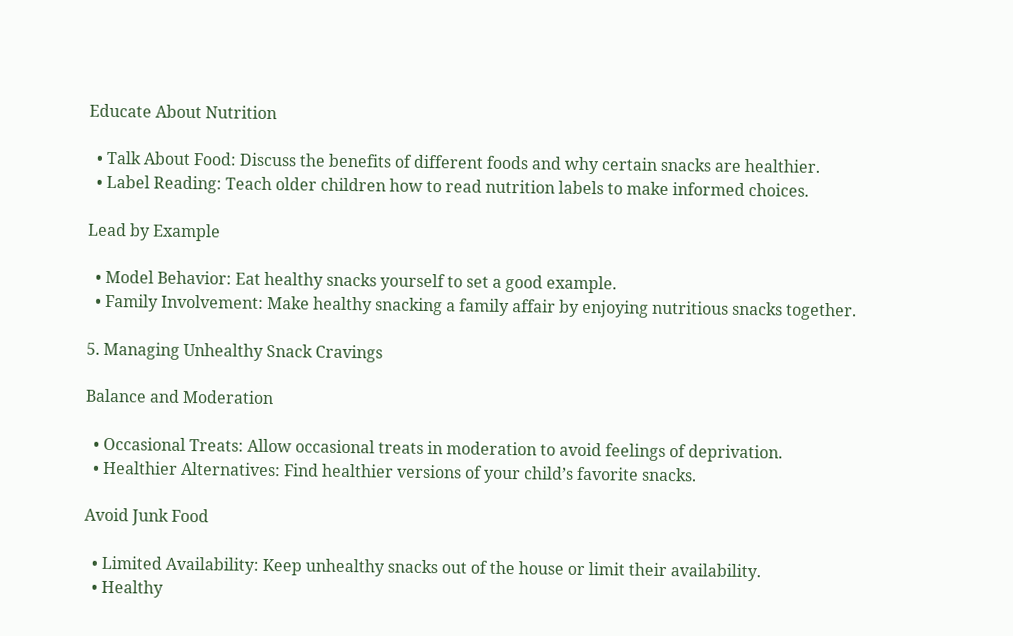Educate About Nutrition

  • Talk About Food: Discuss the benefits of different foods and why certain snacks are healthier.
  • Label Reading: Teach older children how to read nutrition labels to make informed choices.

Lead by Example

  • Model Behavior: Eat healthy snacks yourself to set a good example.
  • Family Involvement: Make healthy snacking a family affair by enjoying nutritious snacks together.

5. Managing Unhealthy Snack Cravings

Balance and Moderation

  • Occasional Treats: Allow occasional treats in moderation to avoid feelings of deprivation.
  • Healthier Alternatives: Find healthier versions of your child’s favorite snacks.

Avoid Junk Food

  • Limited Availability: Keep unhealthy snacks out of the house or limit their availability.
  • Healthy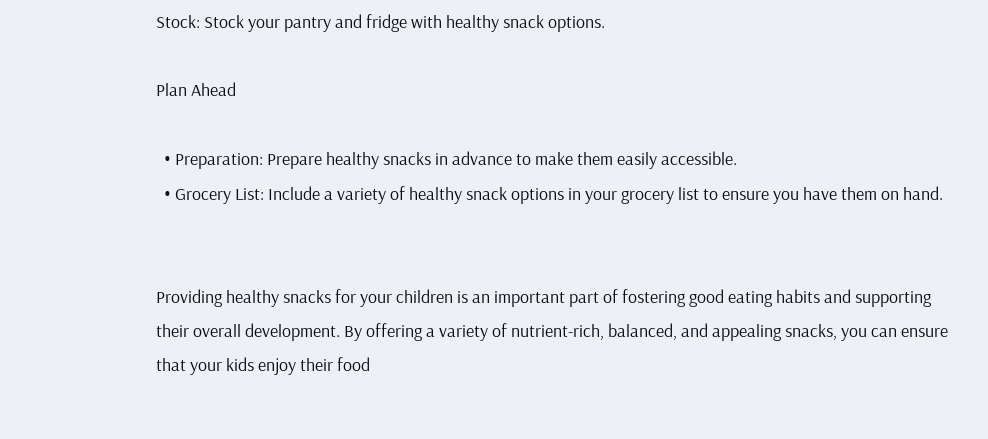Stock: Stock your pantry and fridge with healthy snack options.

Plan Ahead

  • Preparation: Prepare healthy snacks in advance to make them easily accessible.
  • Grocery List: Include a variety of healthy snack options in your grocery list to ensure you have them on hand.


Providing healthy snacks for your children is an important part of fostering good eating habits and supporting their overall development. By offering a variety of nutrient-rich, balanced, and appealing snacks, you can ensure that your kids enjoy their food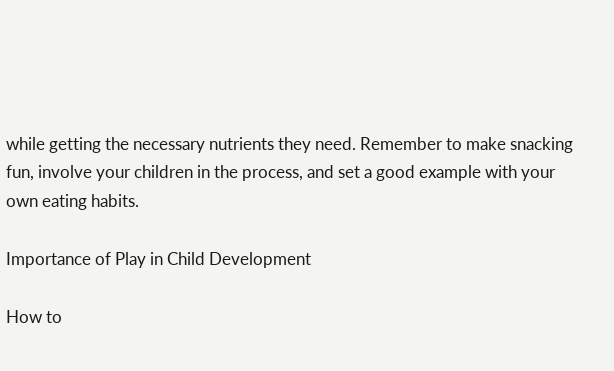while getting the necessary nutrients they need. Remember to make snacking fun, involve your children in the process, and set a good example with your own eating habits.

Importance of Play in Child Development

How to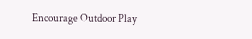Encourage Outdoor Play